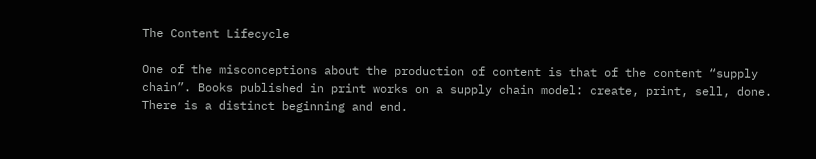The Content Lifecycle

One of the misconceptions about the production of content is that of the content “supply chain”. Books published in print works on a supply chain model: create, print, sell, done. There is a distinct beginning and end.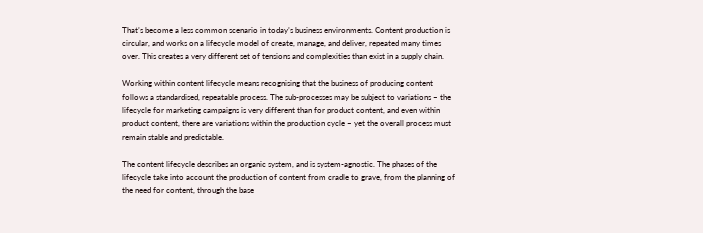That’s become a less common scenario in today’s business environments. Content production is circular, and works on a lifecycle model of create, manage, and deliver, repeated many times over. This creates a very different set of tensions and complexities than exist in a supply chain.

Working within content lifecycle means recognising that the business of producing content follows a standardised, repeatable process. The sub-processes may be subject to variations – the lifecycle for marketing campaigns is very different than for product content, and even within product content, there are variations within the production cycle – yet the overall process must remain stable and predictable.

The content lifecycle describes an organic system, and is system-agnostic. The phases of the lifecycle take into account the production of content from cradle to grave, from the planning of the need for content, through the base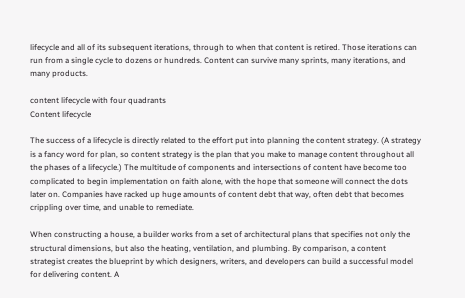lifecycle and all of its subsequent iterations, through to when that content is retired. Those iterations can run from a single cycle to dozens or hundreds. Content can survive many sprints, many iterations, and many products.

content lifecycle with four quadrants
Content lifecycle

The success of a lifecycle is directly related to the effort put into planning the content strategy. (A strategy is a fancy word for plan, so content strategy is the plan that you make to manage content throughout all the phases of a lifecycle.) The multitude of components and intersections of content have become too complicated to begin implementation on faith alone, with the hope that someone will connect the dots later on. Companies have racked up huge amounts of content debt that way, often debt that becomes crippling over time, and unable to remediate.

When constructing a house, a builder works from a set of architectural plans that specifies not only the structural dimensions, but also the heating, ventilation, and plumbing. By comparison, a content strategist creates the blueprint by which designers, writers, and developers can build a successful model for delivering content. A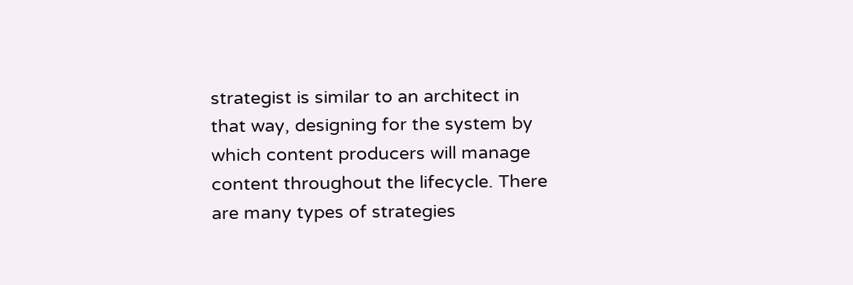strategist is similar to an architect in that way, designing for the system by which content producers will manage content throughout the lifecycle. There are many types of strategies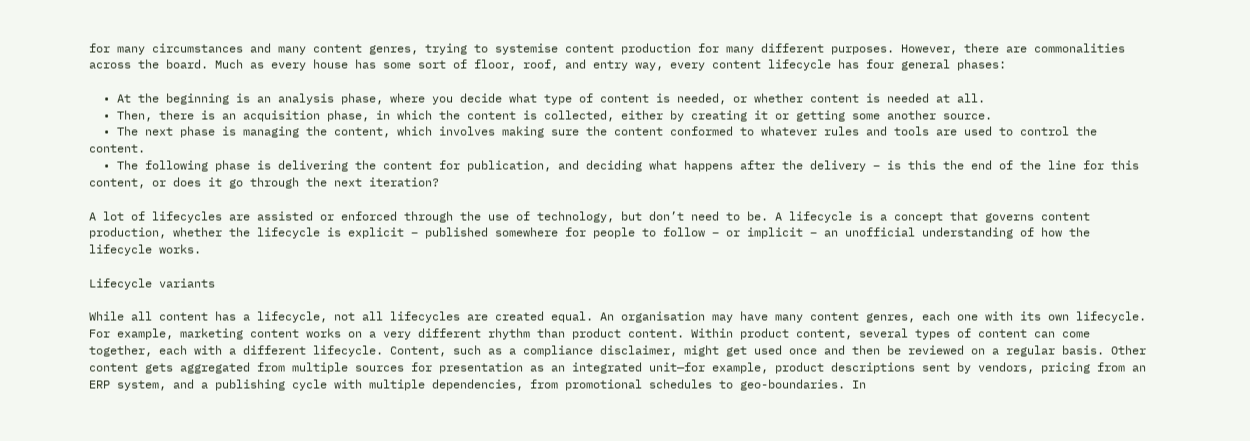for many circumstances and many content genres, trying to systemise content production for many different purposes. However, there are commonalities across the board. Much as every house has some sort of floor, roof, and entry way, every content lifecycle has four general phases:

  • At the beginning is an analysis phase, where you decide what type of content is needed, or whether content is needed at all.
  • Then, there is an acquisition phase, in which the content is collected, either by creating it or getting some another source.
  • The next phase is managing the content, which involves making sure the content conformed to whatever rules and tools are used to control the content.
  • The following phase is delivering the content for publication, and deciding what happens after the delivery – is this the end of the line for this content, or does it go through the next iteration?

A lot of lifecycles are assisted or enforced through the use of technology, but don’t need to be. A lifecycle is a concept that governs content production, whether the lifecycle is explicit – published somewhere for people to follow – or implicit – an unofficial understanding of how the lifecycle works.

Lifecycle variants

While all content has a lifecycle, not all lifecycles are created equal. An organisation may have many content genres, each one with its own lifecycle. For example, marketing content works on a very different rhythm than product content. Within product content, several types of content can come together, each with a different lifecycle. Content, such as a compliance disclaimer, might get used once and then be reviewed on a regular basis. Other content gets aggregated from multiple sources for presentation as an integrated unit—for example, product descriptions sent by vendors, pricing from an ERP system, and a publishing cycle with multiple dependencies, from promotional schedules to geo-boundaries. In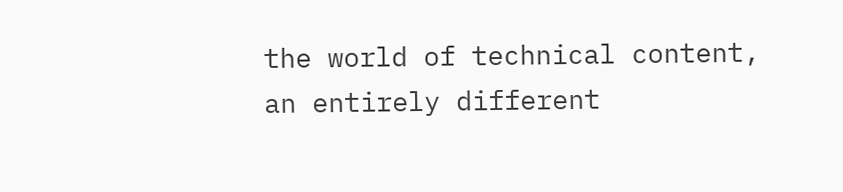the world of technical content, an entirely different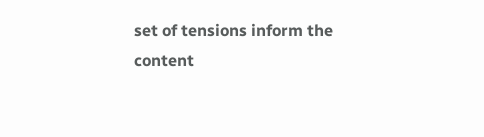set of tensions inform the content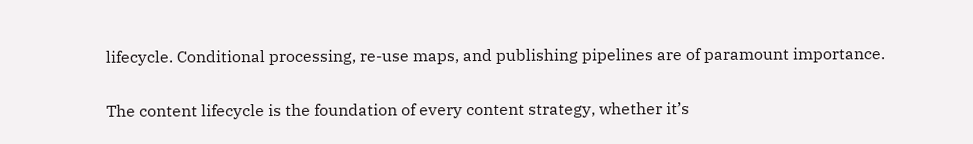lifecycle. Conditional processing, re-use maps, and publishing pipelines are of paramount importance.

The content lifecycle is the foundation of every content strategy, whether it’s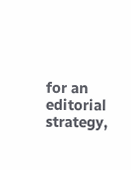for an editorial strategy,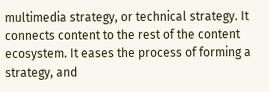multimedia strategy, or technical strategy. It connects content to the rest of the content ecosystem. It eases the process of forming a strategy, and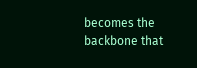becomes the backbone that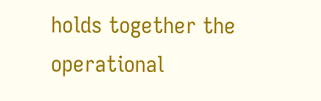holds together the operational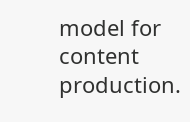model for content production.